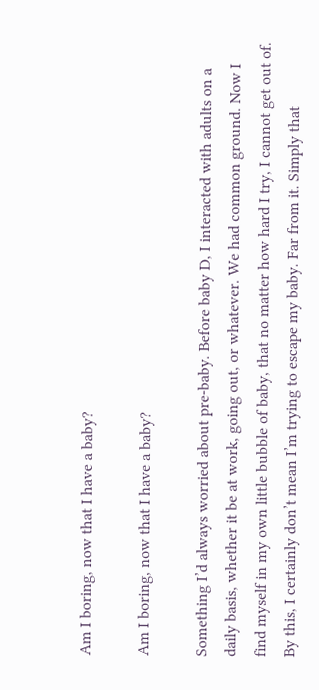Am I boring, now that I have a baby?

Am I boring, now that I have a baby?

Something I’d always worried about pre-baby. Before baby D, I interacted with adults on a daily basis, whether it be at work, going out, or whatever. We had common ground. Now I find myself in my own little bubble of baby, that no matter how hard I try, I cannot get out of. By this, I certainly don’t mean I’m trying to escape my baby. Far from it. Simply that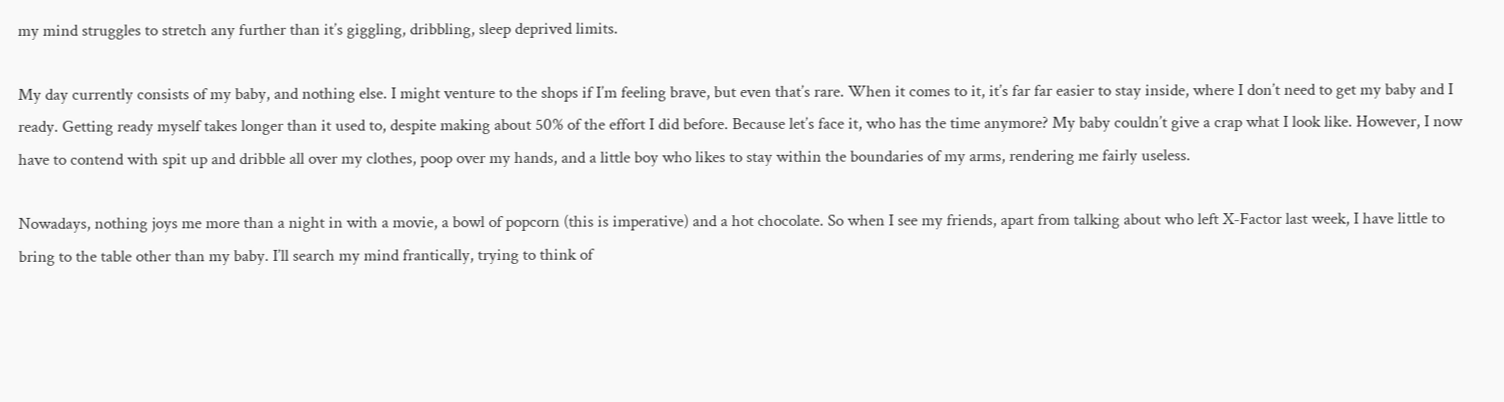my mind struggles to stretch any further than it’s giggling, dribbling, sleep deprived limits.

My day currently consists of my baby, and nothing else. I might venture to the shops if I’m feeling brave, but even that’s rare. When it comes to it, it’s far far easier to stay inside, where I don’t need to get my baby and I ready. Getting ready myself takes longer than it used to, despite making about 50% of the effort I did before. Because let’s face it, who has the time anymore? My baby couldn’t give a crap what I look like. However, I now have to contend with spit up and dribble all over my clothes, poop over my hands, and a little boy who likes to stay within the boundaries of my arms, rendering me fairly useless.

Nowadays, nothing joys me more than a night in with a movie, a bowl of popcorn (this is imperative) and a hot chocolate. So when I see my friends, apart from talking about who left X-Factor last week, I have little to bring to the table other than my baby. I’ll search my mind frantically, trying to think of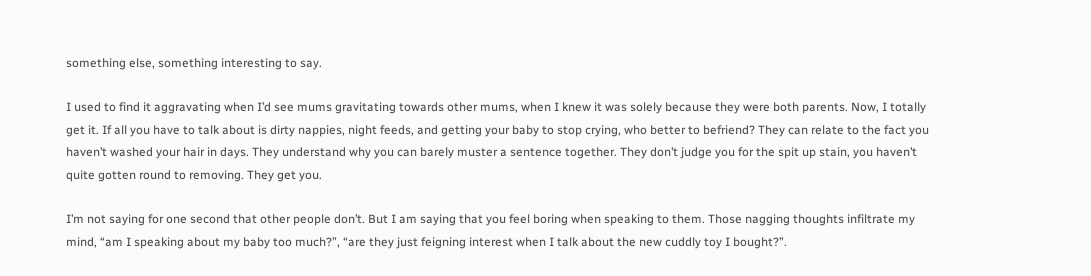something else, something interesting to say.

I used to find it aggravating when I’d see mums gravitating towards other mums, when I knew it was solely because they were both parents. Now, I totally get it. If all you have to talk about is dirty nappies, night feeds, and getting your baby to stop crying, who better to befriend? They can relate to the fact you haven’t washed your hair in days. They understand why you can barely muster a sentence together. They don’t judge you for the spit up stain, you haven’t quite gotten round to removing. They get you.

I’m not saying for one second that other people don’t. But I am saying that you feel boring when speaking to them. Those nagging thoughts infiltrate my mind, “am I speaking about my baby too much?”, “are they just feigning interest when I talk about the new cuddly toy I bought?”.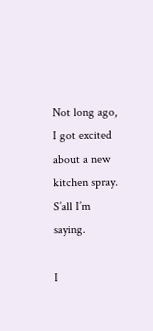Not long ago, I got excited about a new kitchen spray. S’all I’m saying.

I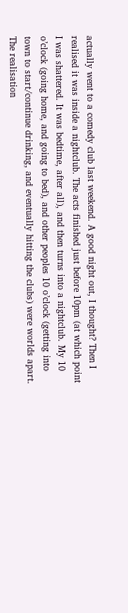actually went to a comedy club last weekend. A good night out, I thought? Then I realised it was inside a nightclub. The acts finished just before 10pm (at which point I was shattered. It was bedtime, after all), and then turns into a nightclub. My 10 o’clock (going home, and going to bed), and other peoples 10 o’clock (getting into town to start/continue drinking, and eventually hitting the clubs) were worlds apart. The realisation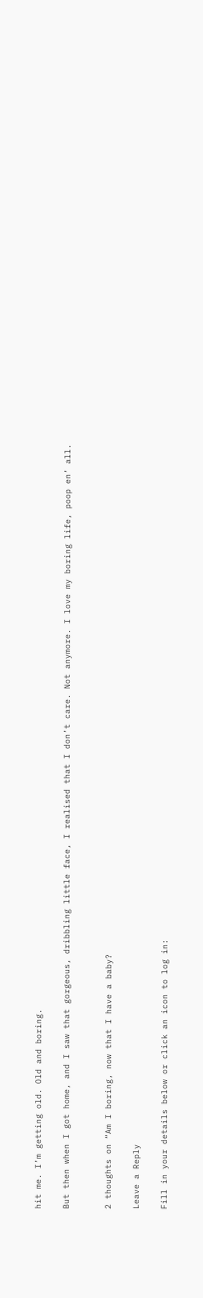hit me. I’m getting old. Old and boring.

But then when I got home, and I saw that gorgeous, dribbling little face, I realised that I don’t care. Not anymore. I love my boring life, poop en’ all.


2 thoughts on “Am I boring, now that I have a baby?

Leave a Reply

Fill in your details below or click an icon to log in: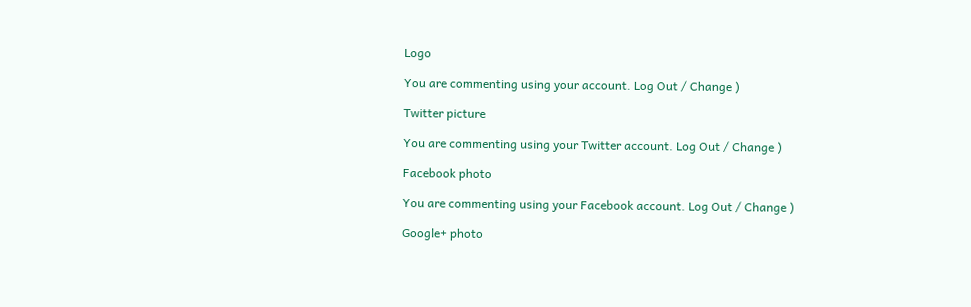Logo

You are commenting using your account. Log Out / Change )

Twitter picture

You are commenting using your Twitter account. Log Out / Change )

Facebook photo

You are commenting using your Facebook account. Log Out / Change )

Google+ photo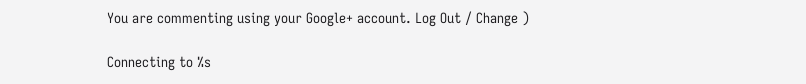You are commenting using your Google+ account. Log Out / Change )

Connecting to %s